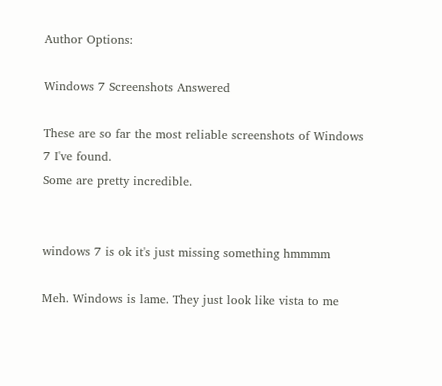Author Options:

Windows 7 Screenshots Answered

These are so far the most reliable screenshots of Windows 7 I've found.
Some are pretty incredible.


windows 7 is ok it's just missing something hmmmm

Meh. Windows is lame. They just look like vista to me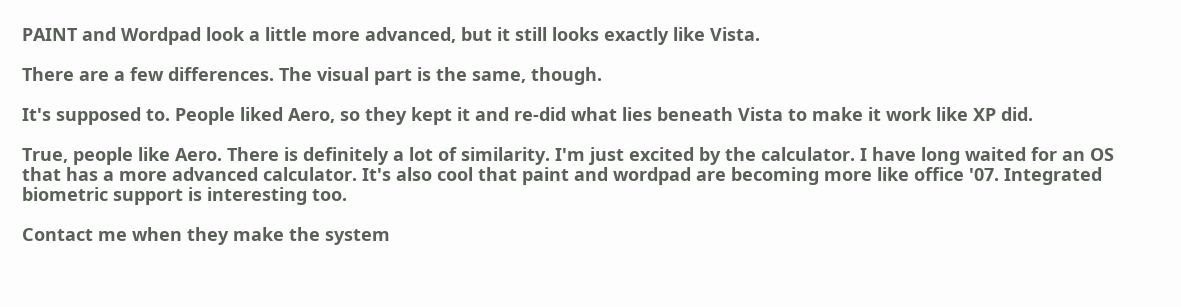PAINT and Wordpad look a little more advanced, but it still looks exactly like Vista.

There are a few differences. The visual part is the same, though.

It's supposed to. People liked Aero, so they kept it and re-did what lies beneath Vista to make it work like XP did.

True, people like Aero. There is definitely a lot of similarity. I'm just excited by the calculator. I have long waited for an OS that has a more advanced calculator. It's also cool that paint and wordpad are becoming more like office '07. Integrated biometric support is interesting too.

Contact me when they make the system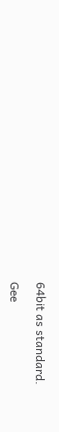64bit as standard.

Gee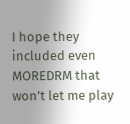I hope they included even MOREDRM that won't let me play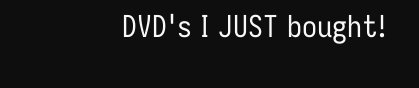DVD's I JUST bought!